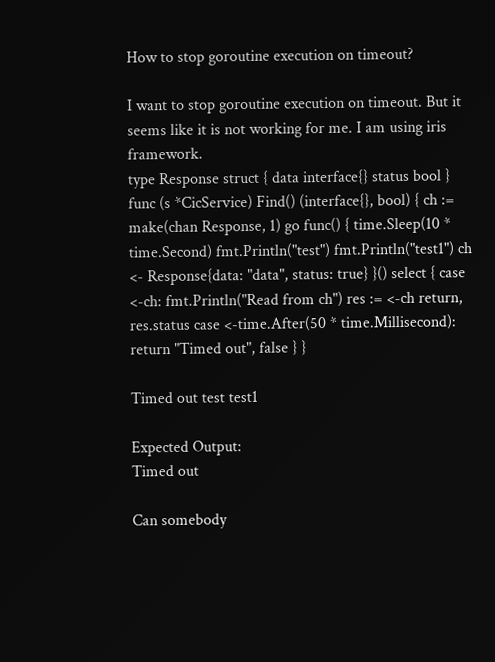How to stop goroutine execution on timeout?

I want to stop goroutine execution on timeout. But it seems like it is not working for me. I am using iris framework.
type Response struct { data interface{} status bool } func (s *CicService) Find() (interface{}, bool) { ch := make(chan Response, 1) go func() { time.Sleep(10 * time.Second) fmt.Println("test") fmt.Println("test1") ch <- Response{data: "data", status: true} }() select { case <-ch: fmt.Println("Read from ch") res := <-ch return, res.status case <-time.After(50 * time.Millisecond): return "Timed out", false } }

Timed out test test1

Expected Output:
Timed out

Can somebody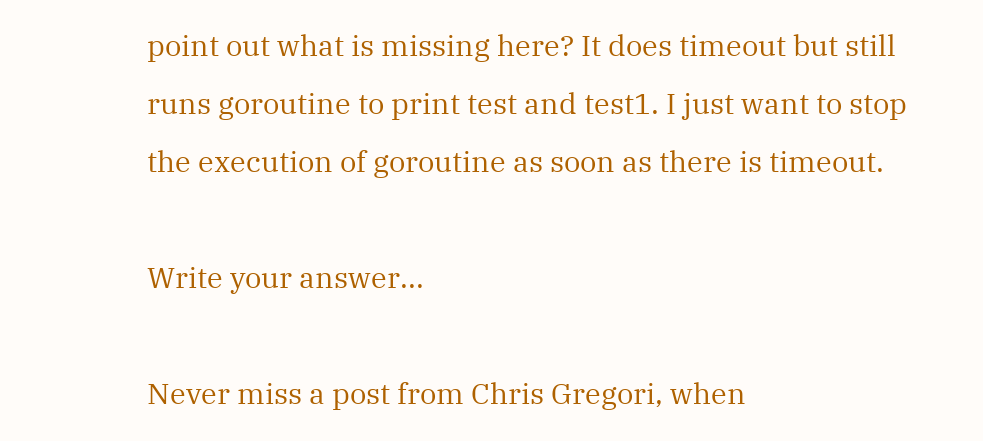point out what is missing here? It does timeout but still runs goroutine to print test and test1. I just want to stop the execution of goroutine as soon as there is timeout.

Write your answer...

Never miss a post from Chris Gregori, when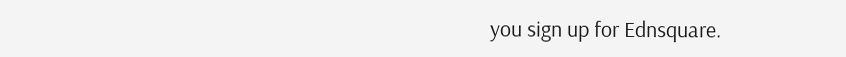you sign up for Ednsquare.